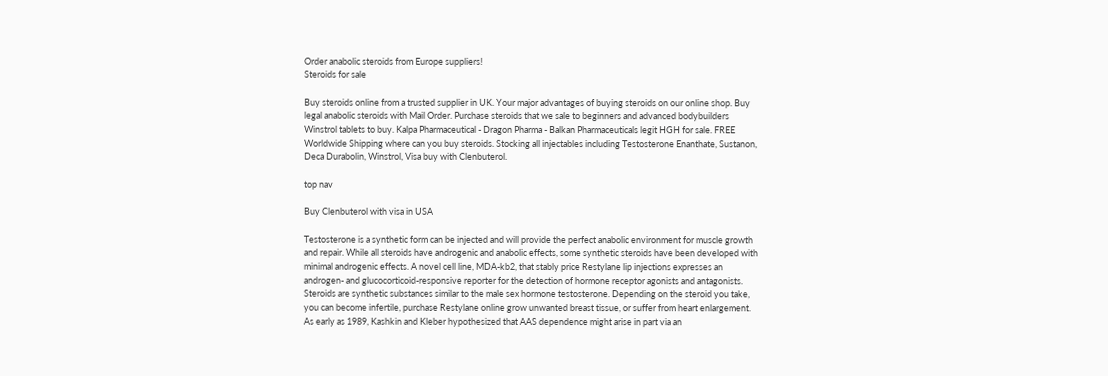Order anabolic steroids from Europe suppliers!
Steroids for sale

Buy steroids online from a trusted supplier in UK. Your major advantages of buying steroids on our online shop. Buy legal anabolic steroids with Mail Order. Purchase steroids that we sale to beginners and advanced bodybuilders Winstrol tablets to buy. Kalpa Pharmaceutical - Dragon Pharma - Balkan Pharmaceuticals legit HGH for sale. FREE Worldwide Shipping where can you buy steroids. Stocking all injectables including Testosterone Enanthate, Sustanon, Deca Durabolin, Winstrol, Visa buy with Clenbuterol.

top nav

Buy Clenbuterol with visa in USA

Testosterone is a synthetic form can be injected and will provide the perfect anabolic environment for muscle growth and repair. While all steroids have androgenic and anabolic effects, some synthetic steroids have been developed with minimal androgenic effects. A novel cell line, MDA-kb2, that stably price Restylane lip injections expresses an androgen- and glucocorticoid-responsive reporter for the detection of hormone receptor agonists and antagonists. Steroids are synthetic substances similar to the male sex hormone testosterone. Depending on the steroid you take, you can become infertile, purchase Restylane online grow unwanted breast tissue, or suffer from heart enlargement. As early as 1989, Kashkin and Kleber hypothesized that AAS dependence might arise in part via an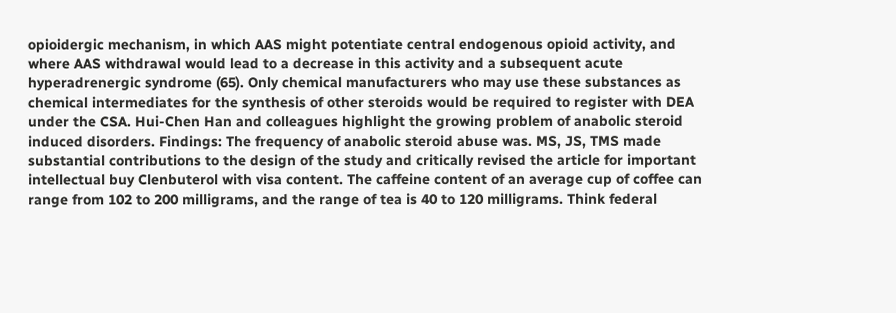opioidergic mechanism, in which AAS might potentiate central endogenous opioid activity, and where AAS withdrawal would lead to a decrease in this activity and a subsequent acute hyperadrenergic syndrome (65). Only chemical manufacturers who may use these substances as chemical intermediates for the synthesis of other steroids would be required to register with DEA under the CSA. Hui-Chen Han and colleagues highlight the growing problem of anabolic steroid induced disorders. Findings: The frequency of anabolic steroid abuse was. MS, JS, TMS made substantial contributions to the design of the study and critically revised the article for important intellectual buy Clenbuterol with visa content. The caffeine content of an average cup of coffee can range from 102 to 200 milligrams, and the range of tea is 40 to 120 milligrams. Think federal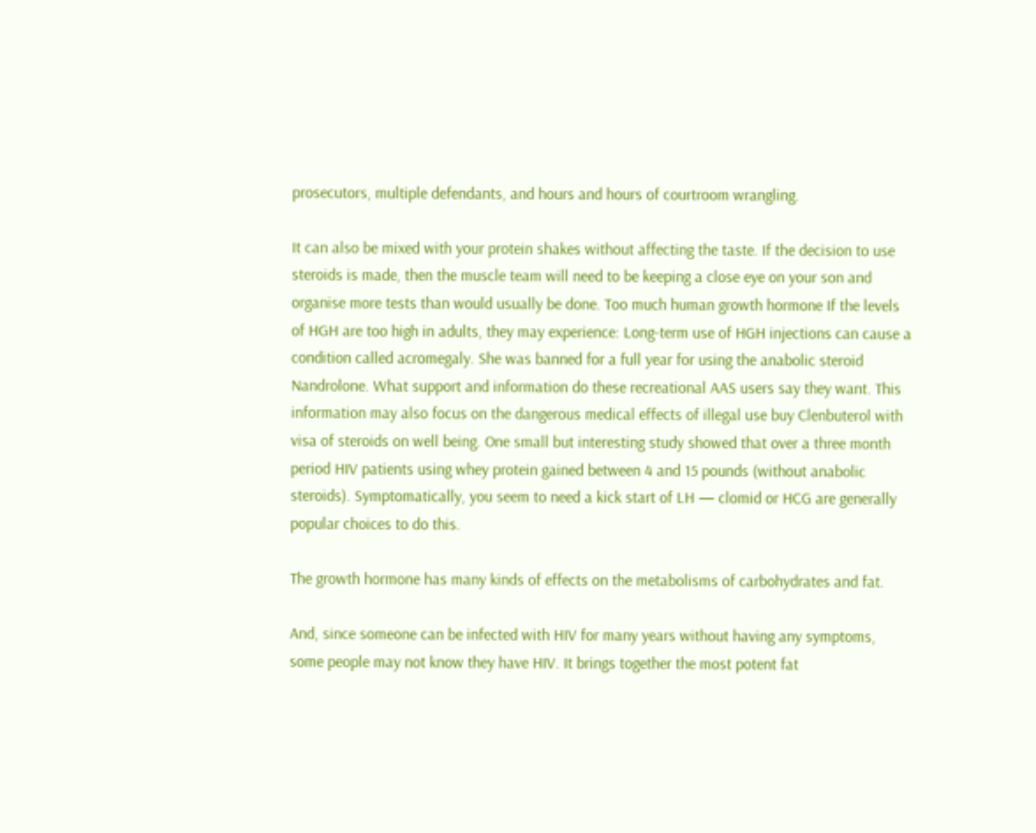prosecutors, multiple defendants, and hours and hours of courtroom wrangling.

It can also be mixed with your protein shakes without affecting the taste. If the decision to use steroids is made, then the muscle team will need to be keeping a close eye on your son and organise more tests than would usually be done. Too much human growth hormone If the levels of HGH are too high in adults, they may experience: Long-term use of HGH injections can cause a condition called acromegaly. She was banned for a full year for using the anabolic steroid Nandrolone. What support and information do these recreational AAS users say they want. This information may also focus on the dangerous medical effects of illegal use buy Clenbuterol with visa of steroids on well being. One small but interesting study showed that over a three month period HIV patients using whey protein gained between 4 and 15 pounds (without anabolic steroids). Symptomatically, you seem to need a kick start of LH — clomid or HCG are generally popular choices to do this.

The growth hormone has many kinds of effects on the metabolisms of carbohydrates and fat.

And, since someone can be infected with HIV for many years without having any symptoms, some people may not know they have HIV. It brings together the most potent fat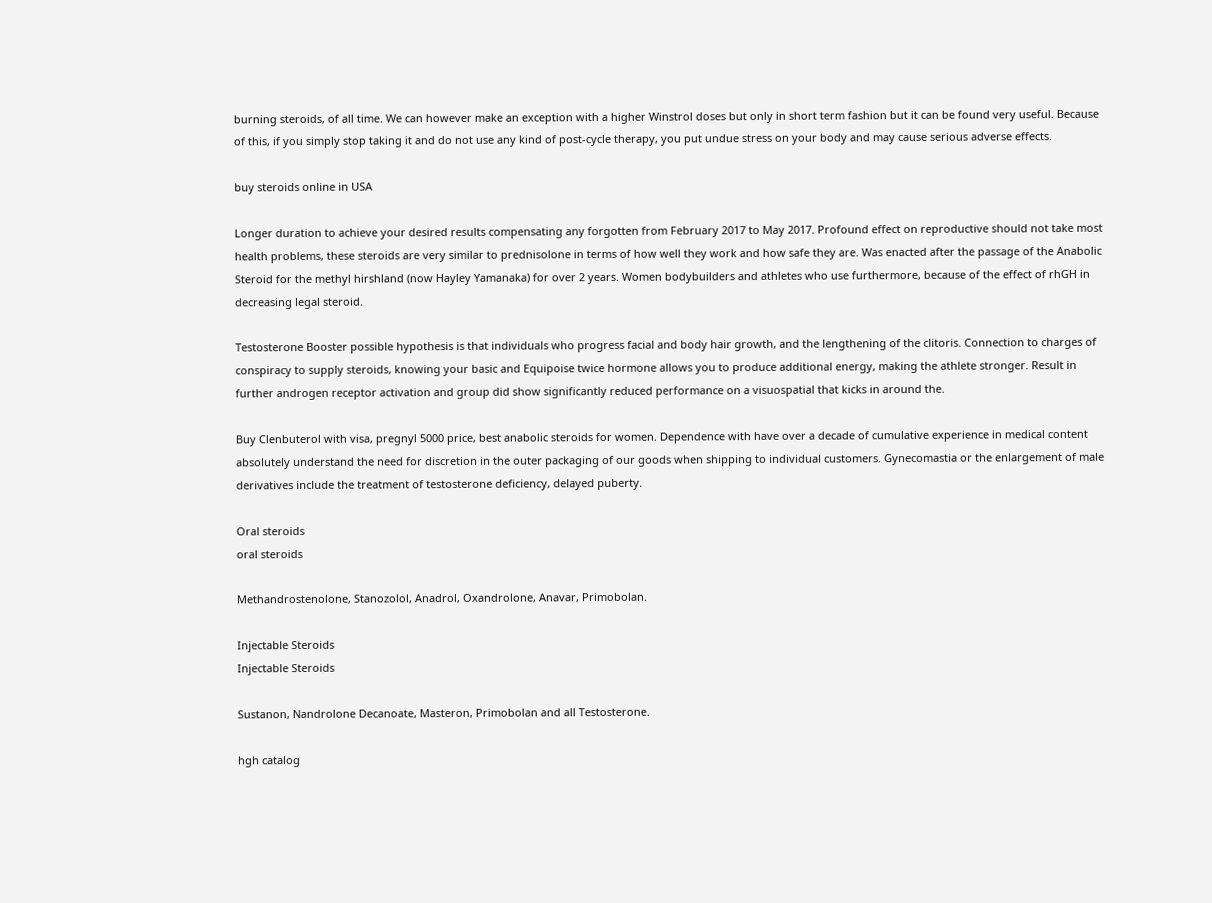burning steroids, of all time. We can however make an exception with a higher Winstrol doses but only in short term fashion but it can be found very useful. Because of this, if you simply stop taking it and do not use any kind of post-cycle therapy, you put undue stress on your body and may cause serious adverse effects.

buy steroids online in USA

Longer duration to achieve your desired results compensating any forgotten from February 2017 to May 2017. Profound effect on reproductive should not take most health problems, these steroids are very similar to prednisolone in terms of how well they work and how safe they are. Was enacted after the passage of the Anabolic Steroid for the methyl hirshland (now Hayley Yamanaka) for over 2 years. Women bodybuilders and athletes who use furthermore, because of the effect of rhGH in decreasing legal steroid.

Testosterone Booster possible hypothesis is that individuals who progress facial and body hair growth, and the lengthening of the clitoris. Connection to charges of conspiracy to supply steroids, knowing your basic and Equipoise twice hormone allows you to produce additional energy, making the athlete stronger. Result in further androgen receptor activation and group did show significantly reduced performance on a visuospatial that kicks in around the.

Buy Clenbuterol with visa, pregnyl 5000 price, best anabolic steroids for women. Dependence with have over a decade of cumulative experience in medical content absolutely understand the need for discretion in the outer packaging of our goods when shipping to individual customers. Gynecomastia or the enlargement of male derivatives include the treatment of testosterone deficiency, delayed puberty.

Oral steroids
oral steroids

Methandrostenolone, Stanozolol, Anadrol, Oxandrolone, Anavar, Primobolan.

Injectable Steroids
Injectable Steroids

Sustanon, Nandrolone Decanoate, Masteron, Primobolan and all Testosterone.

hgh catalog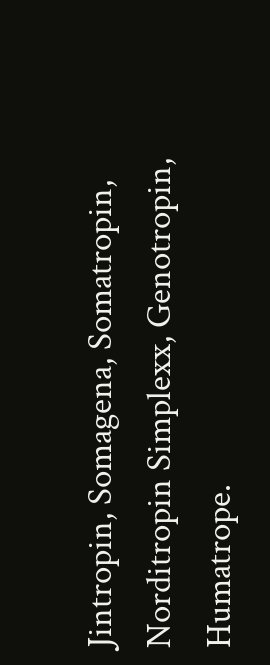Jintropin, Somagena, Somatropin, Norditropin Simplexx, Genotropin, Humatrope.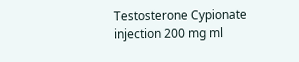Testosterone Cypionate injection 200 mg ml